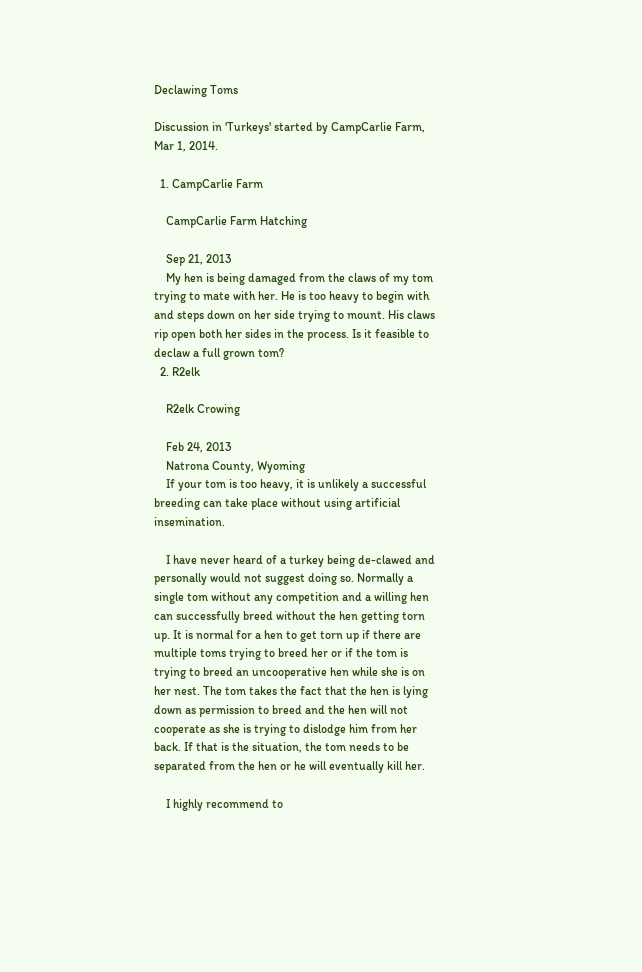Declawing Toms

Discussion in 'Turkeys' started by CampCarlie Farm, Mar 1, 2014.

  1. CampCarlie Farm

    CampCarlie Farm Hatching

    Sep 21, 2013
    My hen is being damaged from the claws of my tom trying to mate with her. He is too heavy to begin with and steps down on her side trying to mount. His claws rip open both her sides in the process. Is it feasible to declaw a full grown tom?
  2. R2elk

    R2elk Crowing

    Feb 24, 2013
    Natrona County, Wyoming
    If your tom is too heavy, it is unlikely a successful breeding can take place without using artificial insemination.

    I have never heard of a turkey being de-clawed and personally would not suggest doing so. Normally a single tom without any competition and a willing hen can successfully breed without the hen getting torn up. It is normal for a hen to get torn up if there are multiple toms trying to breed her or if the tom is trying to breed an uncooperative hen while she is on her nest. The tom takes the fact that the hen is lying down as permission to breed and the hen will not cooperate as she is trying to dislodge him from her back. If that is the situation, the tom needs to be separated from the hen or he will eventually kill her.

    I highly recommend to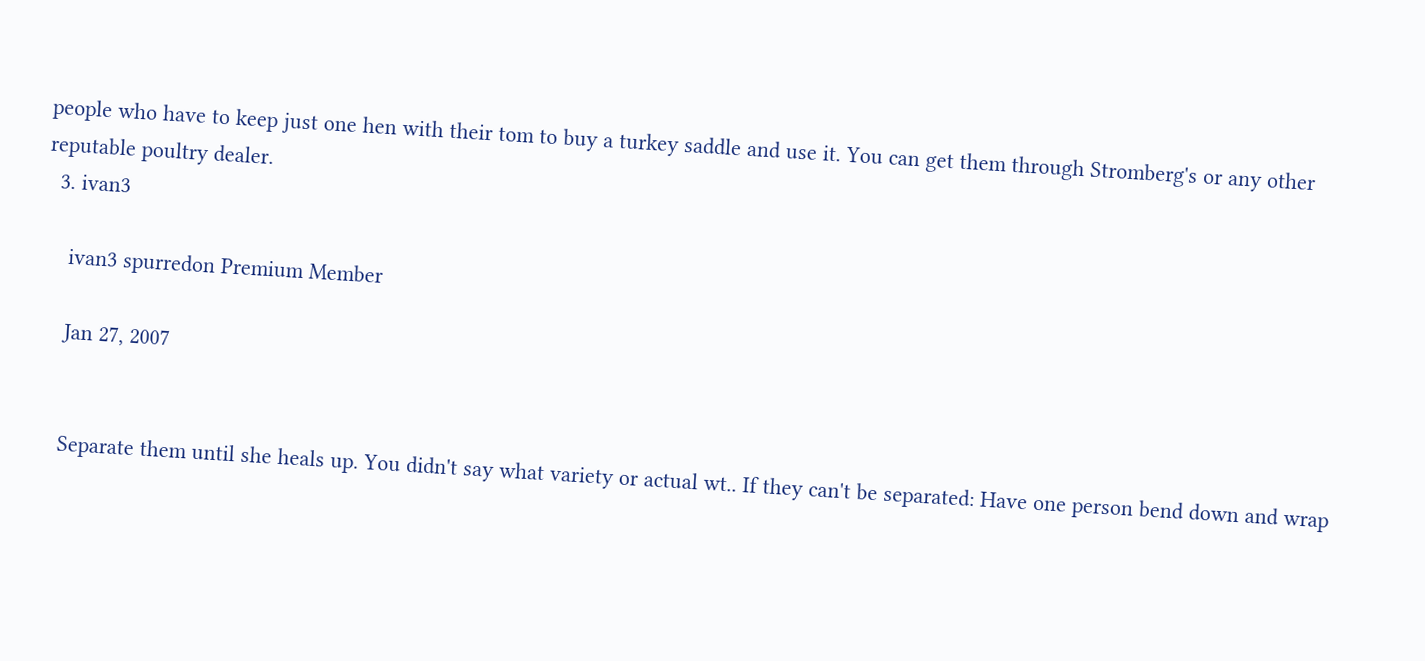people who have to keep just one hen with their tom to buy a turkey saddle and use it. You can get them through Stromberg's or any other reputable poultry dealer.
  3. ivan3

    ivan3 spurredon Premium Member

    Jan 27, 2007


    Separate them until she heals up. You didn't say what variety or actual wt.. If they can't be separated: Have one person bend down and wrap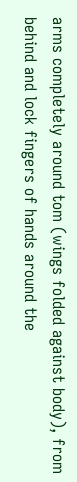arms completely around tom (wings folded against body), from behind and lock fingers of hands around the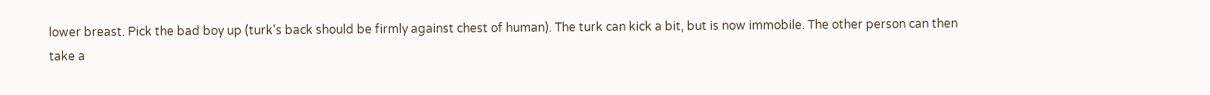lower breast. Pick the bad boy up (turk's back should be firmly against chest of human). The turk can kick a bit, but is now immobile. The other person can then take a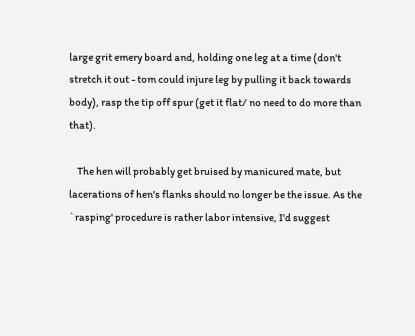large grit emery board and, holding one leg at a time (don't stretch it out - tom could injure leg by pulling it back towards body), rasp the tip off spur (get it flat/ no need to do more than that).

    The hen will probably get bruised by manicured mate, but lacerations of hen's flanks should no longer be the issue. As the `rasping' procedure is rather labor intensive, I'd suggest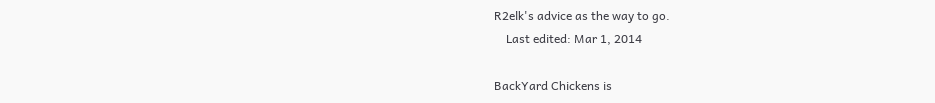R2elk's advice as the way to go.
    Last edited: Mar 1, 2014

BackYard Chickens is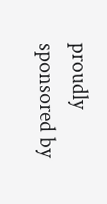proudly sponsored by